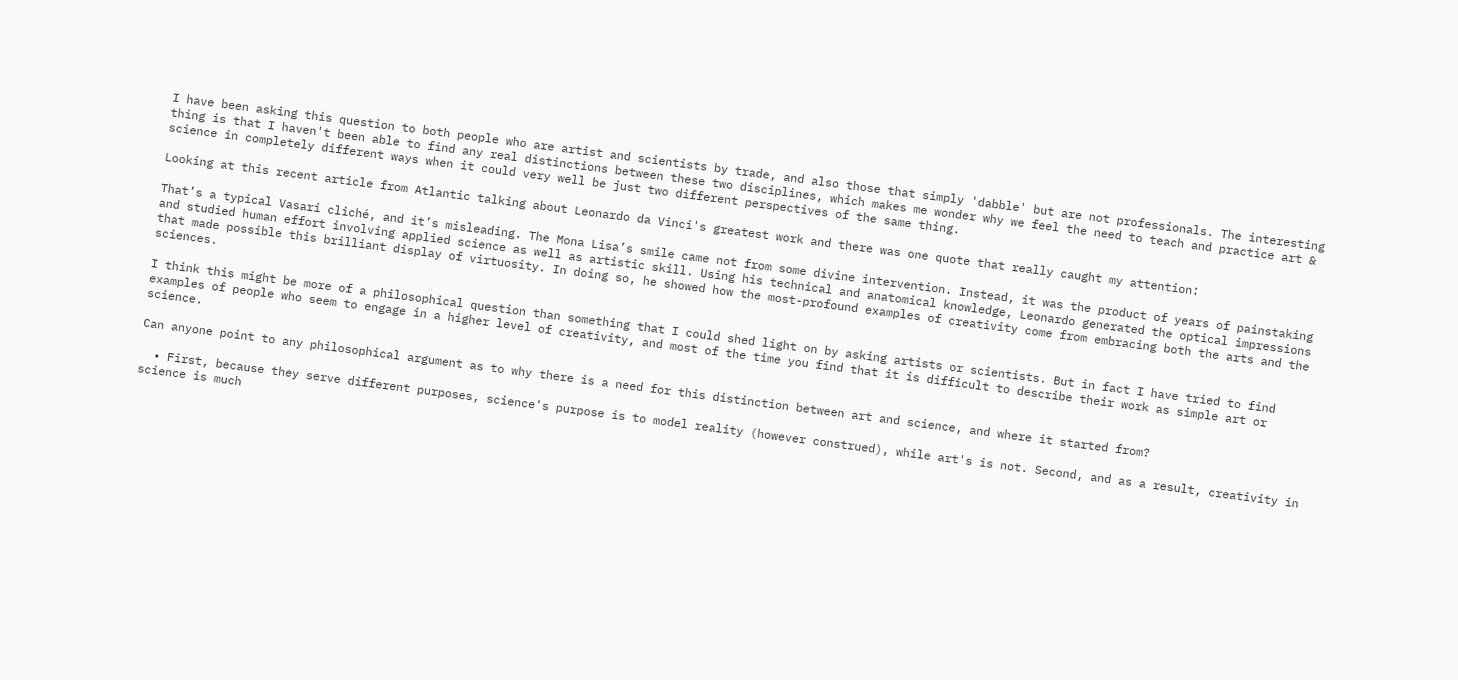I have been asking this question to both people who are artist and scientists by trade, and also those that simply 'dabble' but are not professionals. The interesting thing is that I haven't been able to find any real distinctions between these two disciplines, which makes me wonder why we feel the need to teach and practice art & science in completely different ways when it could very well be just two different perspectives of the same thing.

Looking at this recent article from Atlantic talking about Leonardo da Vinci's greatest work and there was one quote that really caught my attention:

That’s a typical Vasari cliché, and it’s misleading. The Mona Lisa’s smile came not from some divine intervention. Instead, it was the product of years of painstaking and studied human effort involving applied science as well as artistic skill. Using his technical and anatomical knowledge, Leonardo generated the optical impressions that made possible this brilliant display of virtuosity. In doing so, he showed how the most-profound examples of creativity come from embracing both the arts and the sciences.

I think this might be more of a philosophical question than something that I could shed light on by asking artists or scientists. But in fact I have tried to find examples of people who seem to engage in a higher level of creativity, and most of the time you find that it is difficult to describe their work as simple art or science.

Can anyone point to any philosophical argument as to why there is a need for this distinction between art and science, and where it started from?

  • First, because they serve different purposes, science's purpose is to model reality (however construed), while art's is not. Second, and as a result, creativity in science is much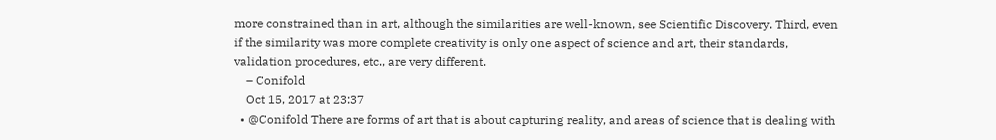more constrained than in art, although the similarities are well-known, see Scientific Discovery. Third, even if the similarity was more complete creativity is only one aspect of science and art, their standards, validation procedures, etc., are very different.
    – Conifold
    Oct 15, 2017 at 23:37
  • @Conifold There are forms of art that is about capturing reality, and areas of science that is dealing with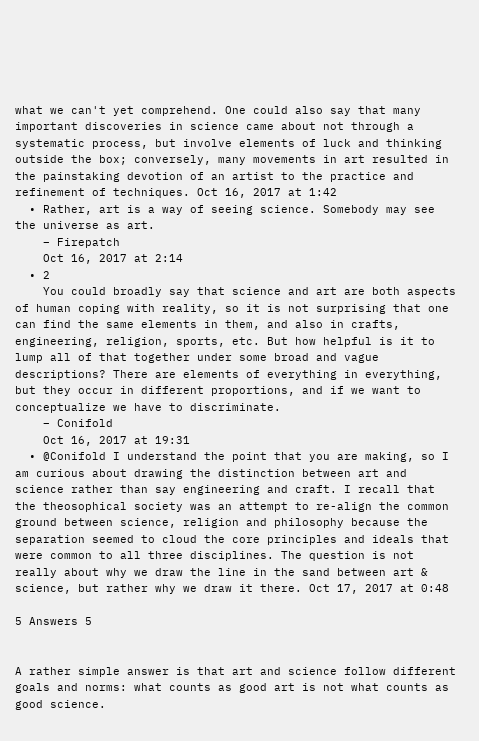what we can't yet comprehend. One could also say that many important discoveries in science came about not through a systematic process, but involve elements of luck and thinking outside the box; conversely, many movements in art resulted in the painstaking devotion of an artist to the practice and refinement of techniques. Oct 16, 2017 at 1:42
  • Rather, art is a way of seeing science. Somebody may see the universe as art.
    – Firepatch
    Oct 16, 2017 at 2:14
  • 2
    You could broadly say that science and art are both aspects of human coping with reality, so it is not surprising that one can find the same elements in them, and also in crafts, engineering, religion, sports, etc. But how helpful is it to lump all of that together under some broad and vague descriptions? There are elements of everything in everything, but they occur in different proportions, and if we want to conceptualize we have to discriminate.
    – Conifold
    Oct 16, 2017 at 19:31
  • @Conifold I understand the point that you are making, so I am curious about drawing the distinction between art and science rather than say engineering and craft. I recall that the theosophical society was an attempt to re-align the common ground between science, religion and philosophy because the separation seemed to cloud the core principles and ideals that were common to all three disciplines. The question is not really about why we draw the line in the sand between art & science, but rather why we draw it there. Oct 17, 2017 at 0:48

5 Answers 5


A rather simple answer is that art and science follow different goals and norms: what counts as good art is not what counts as good science.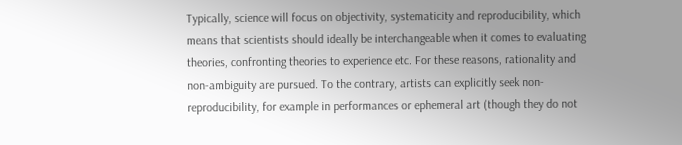Typically, science will focus on objectivity, systematicity and reproducibility, which means that scientists should ideally be interchangeable when it comes to evaluating theories, confronting theories to experience etc. For these reasons, rationality and non-ambiguity are pursued. To the contrary, artists can explicitly seek non-reproducibility, for example in performances or ephemeral art (though they do not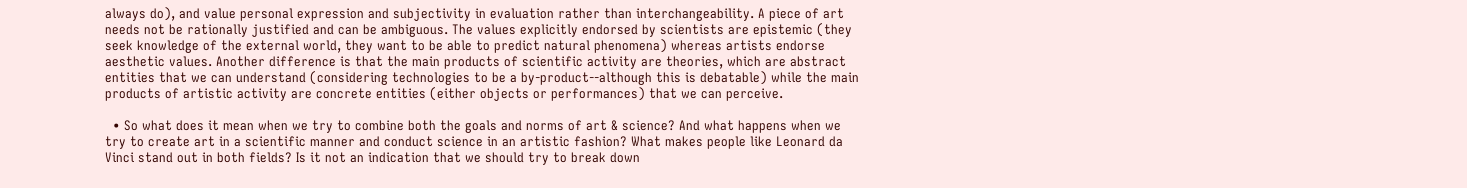always do), and value personal expression and subjectivity in evaluation rather than interchangeability. A piece of art needs not be rationally justified and can be ambiguous. The values explicitly endorsed by scientists are epistemic (they seek knowledge of the external world, they want to be able to predict natural phenomena) whereas artists endorse aesthetic values. Another difference is that the main products of scientific activity are theories, which are abstract entities that we can understand (considering technologies to be a by-product--although this is debatable) while the main products of artistic activity are concrete entities (either objects or performances) that we can perceive.

  • So what does it mean when we try to combine both the goals and norms of art & science? And what happens when we try to create art in a scientific manner and conduct science in an artistic fashion? What makes people like Leonard da Vinci stand out in both fields? Is it not an indication that we should try to break down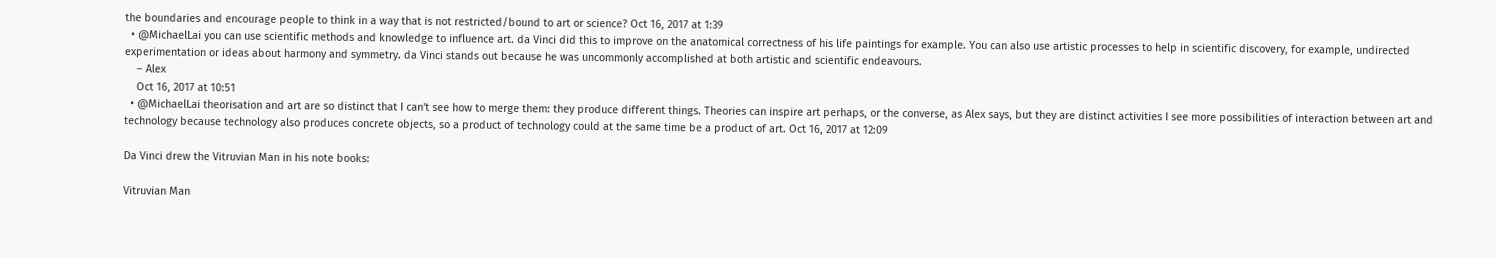the boundaries and encourage people to think in a way that is not restricted/bound to art or science? Oct 16, 2017 at 1:39
  • @MichaelLai you can use scientific methods and knowledge to influence art. da Vinci did this to improve on the anatomical correctness of his life paintings for example. You can also use artistic processes to help in scientific discovery, for example, undirected experimentation or ideas about harmony and symmetry. da Vinci stands out because he was uncommonly accomplished at both artistic and scientific endeavours.
    – Alex
    Oct 16, 2017 at 10:51
  • @MichaelLai theorisation and art are so distinct that I can't see how to merge them: they produce different things. Theories can inspire art perhaps, or the converse, as Alex says, but they are distinct activities I see more possibilities of interaction between art and technology because technology also produces concrete objects, so a product of technology could at the same time be a product of art. Oct 16, 2017 at 12:09

Da Vinci drew the Vitruvian Man in his note books:

Vitruvian Man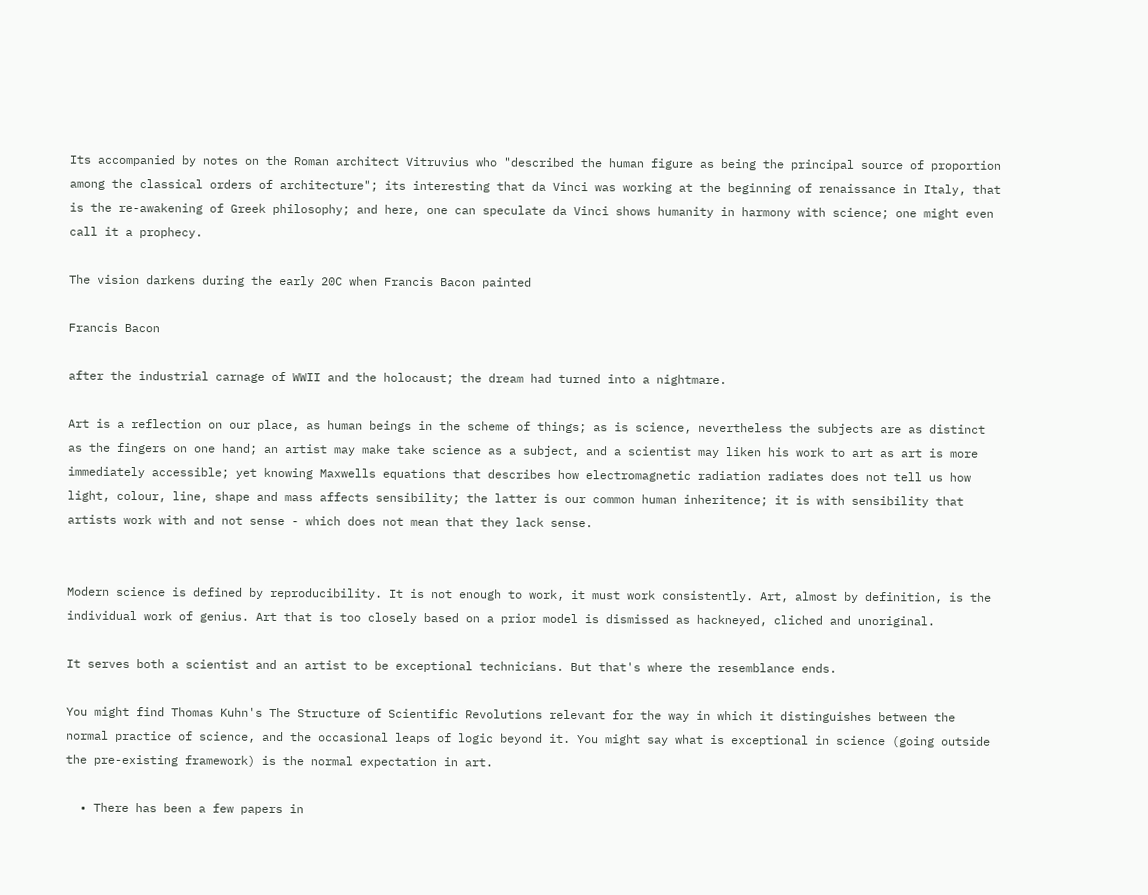Its accompanied by notes on the Roman architect Vitruvius who "described the human figure as being the principal source of proportion among the classical orders of architecture"; its interesting that da Vinci was working at the beginning of renaissance in Italy, that is the re-awakening of Greek philosophy; and here, one can speculate da Vinci shows humanity in harmony with science; one might even call it a prophecy.

The vision darkens during the early 20C when Francis Bacon painted

Francis Bacon

after the industrial carnage of WWII and the holocaust; the dream had turned into a nightmare.

Art is a reflection on our place, as human beings in the scheme of things; as is science, nevertheless the subjects are as distinct as the fingers on one hand; an artist may make take science as a subject, and a scientist may liken his work to art as art is more immediately accessible; yet knowing Maxwells equations that describes how electromagnetic radiation radiates does not tell us how light, colour, line, shape and mass affects sensibility; the latter is our common human inheritence; it is with sensibility that artists work with and not sense - which does not mean that they lack sense.


Modern science is defined by reproducibility. It is not enough to work, it must work consistently. Art, almost by definition, is the individual work of genius. Art that is too closely based on a prior model is dismissed as hackneyed, cliched and unoriginal.

It serves both a scientist and an artist to be exceptional technicians. But that's where the resemblance ends.

You might find Thomas Kuhn's The Structure of Scientific Revolutions relevant for the way in which it distinguishes between the normal practice of science, and the occasional leaps of logic beyond it. You might say what is exceptional in science (going outside the pre-existing framework) is the normal expectation in art.

  • There has been a few papers in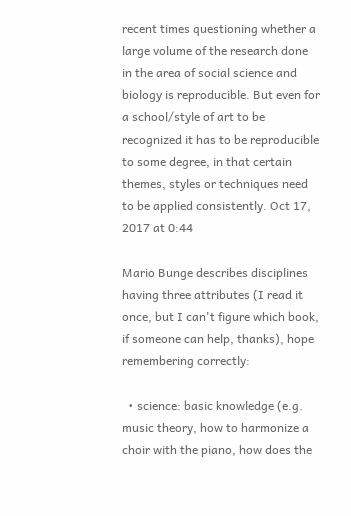recent times questioning whether a large volume of the research done in the area of social science and biology is reproducible. But even for a school/style of art to be recognized it has to be reproducible to some degree, in that certain themes, styles or techniques need to be applied consistently. Oct 17, 2017 at 0:44

Mario Bunge describes disciplines having three attributes (I read it once, but I can't figure which book, if someone can help, thanks), hope remembering correctly:

  • science: basic knowledge (e.g. music theory, how to harmonize a choir with the piano, how does the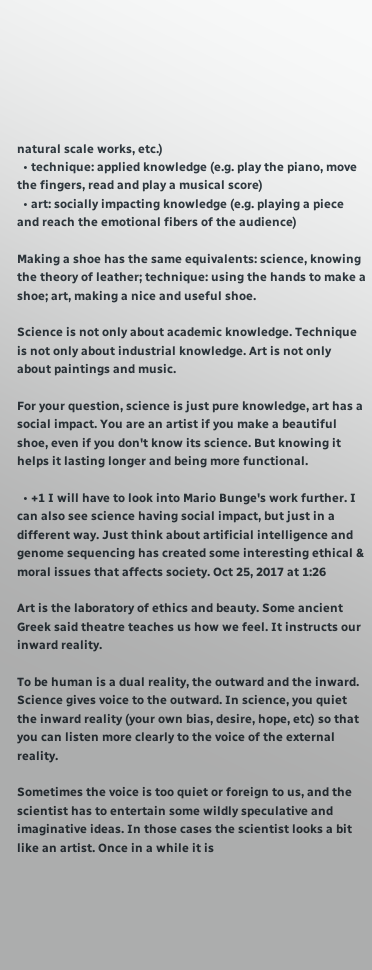natural scale works, etc.)
  • technique: applied knowledge (e.g. play the piano, move the fingers, read and play a musical score)
  • art: socially impacting knowledge (e.g. playing a piece and reach the emotional fibers of the audience)

Making a shoe has the same equivalents: science, knowing the theory of leather; technique: using the hands to make a shoe; art, making a nice and useful shoe.

Science is not only about academic knowledge. Technique is not only about industrial knowledge. Art is not only about paintings and music.

For your question, science is just pure knowledge, art has a social impact. You are an artist if you make a beautiful shoe, even if you don't know its science. But knowing it helps it lasting longer and being more functional.

  • +1 I will have to look into Mario Bunge's work further. I can also see science having social impact, but just in a different way. Just think about artificial intelligence and genome sequencing has created some interesting ethical & moral issues that affects society. Oct 25, 2017 at 1:26

Art is the laboratory of ethics and beauty. Some ancient Greek said theatre teaches us how we feel. It instructs our inward reality.

To be human is a dual reality, the outward and the inward. Science gives voice to the outward. In science, you quiet the inward reality (your own bias, desire, hope, etc) so that you can listen more clearly to the voice of the external reality.

Sometimes the voice is too quiet or foreign to us, and the scientist has to entertain some wildly speculative and imaginative ideas. In those cases the scientist looks a bit like an artist. Once in a while it is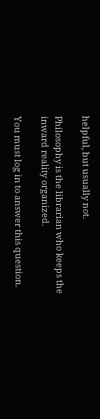helpful, but usually not.

Philosophy is the librarian who keeps the inward reality organized.

You must log in to answer this question.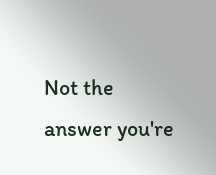Not the answer you're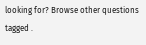looking for? Browse other questions tagged .